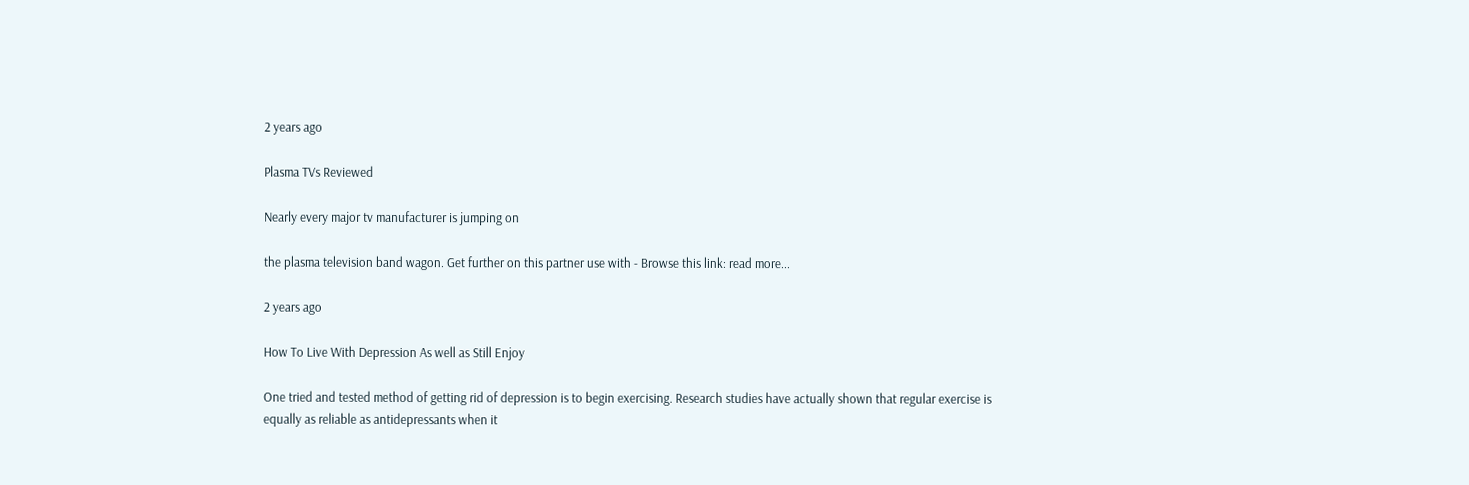2 years ago

Plasma TVs Reviewed

Nearly every major tv manufacturer is jumping on

the plasma television band wagon. Get further on this partner use with - Browse this link: read more...

2 years ago

How To Live With Depression As well as Still Enjoy

One tried and tested method of getting rid of depression is to begin exercising. Research studies have actually shown that regular exercise is equally as reliable as antidepressants when it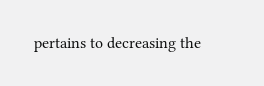pertains to decreasing the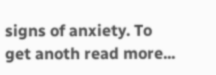signs of anxiety. To get anoth read more...